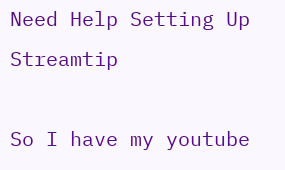Need Help Setting Up Streamtip

So I have my youtube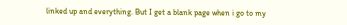linked up and everything. But I get a blank page when i go to my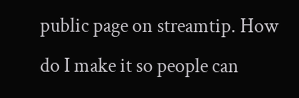public page on streamtip. How do I make it so people can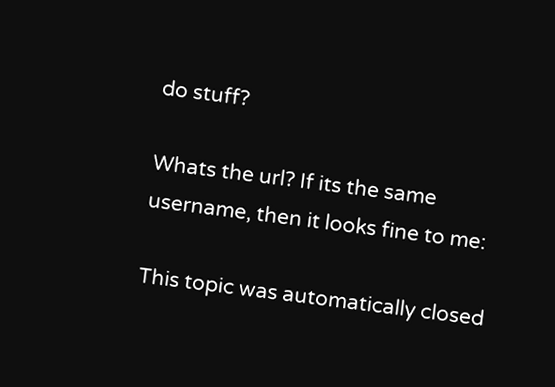do stuff?

Whats the url? If its the same username, then it looks fine to me:

This topic was automatically closed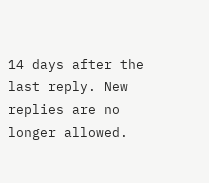14 days after the last reply. New replies are no longer allowed.